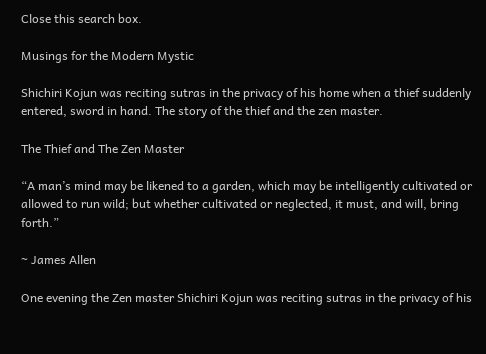Close this search box.

Musings for the Modern Mystic

Shichiri Kojun was reciting sutras in the privacy of his home when a thief suddenly entered, sword in hand. The story of the thief and the zen master.

The Thief and The Zen Master

“A man’s mind may be likened to a garden, which may be intelligently cultivated or allowed to run wild; but whether cultivated or neglected, it must, and will, bring forth.”

~ James Allen

One evening the Zen master Shichiri Kojun was reciting sutras in the privacy of his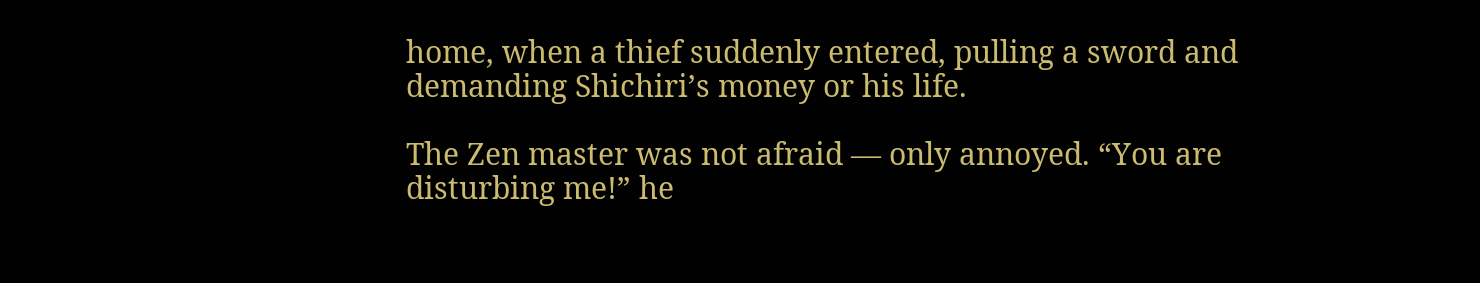home, when a thief suddenly entered, pulling a sword and demanding Shichiri’s money or his life.

The Zen master was not afraid — only annoyed. “You are disturbing me!” he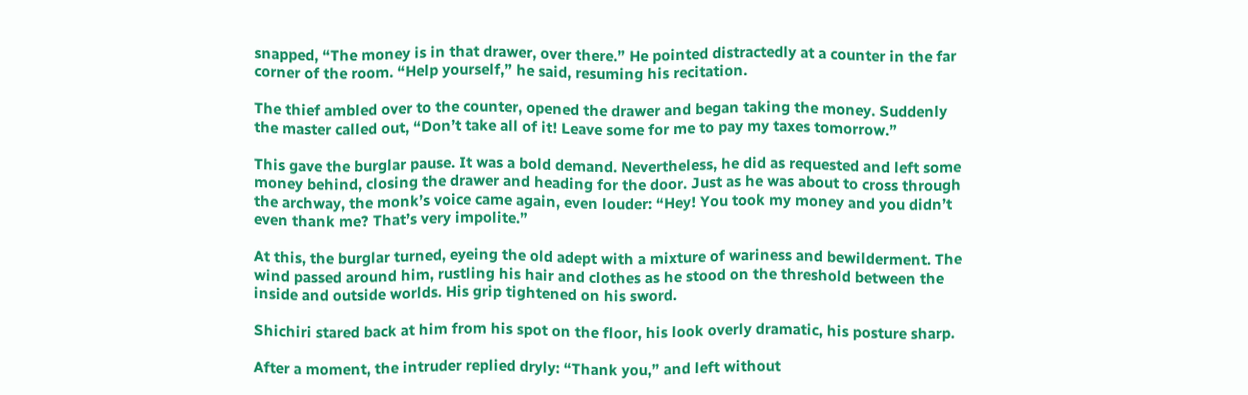snapped, “The money is in that drawer, over there.” He pointed distractedly at a counter in the far corner of the room. “Help yourself,” he said, resuming his recitation.

The thief ambled over to the counter, opened the drawer and began taking the money. Suddenly the master called out, “Don’t take all of it! Leave some for me to pay my taxes tomorrow.”

This gave the burglar pause. It was a bold demand. Nevertheless, he did as requested and left some money behind, closing the drawer and heading for the door. Just as he was about to cross through the archway, the monk’s voice came again, even louder: “Hey! You took my money and you didn’t even thank me? That’s very impolite.”

At this, the burglar turned, eyeing the old adept with a mixture of wariness and bewilderment. The wind passed around him, rustling his hair and clothes as he stood on the threshold between the inside and outside worlds. His grip tightened on his sword.

Shichiri stared back at him from his spot on the floor, his look overly dramatic, his posture sharp.

After a moment, the intruder replied dryly: “Thank you,” and left without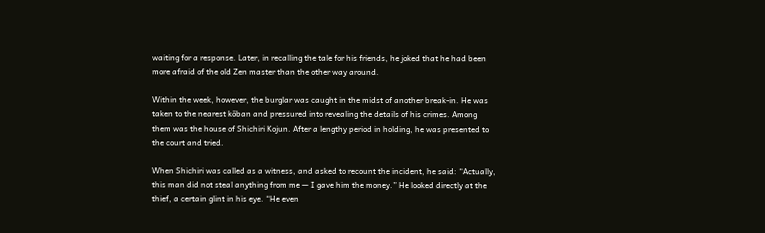waiting for a response. Later, in recalling the tale for his friends, he joked that he had been more afraid of the old Zen master than the other way around.

Within the week, however, the burglar was caught in the midst of another break-in. He was taken to the nearest kōban and pressured into revealing the details of his crimes. Among them was the house of Shichiri Kojun. After a lengthy period in holding, he was presented to the court and tried.

When Shichiri was called as a witness, and asked to recount the incident, he said: “Actually, this man did not steal anything from me — I gave him the money.” He looked directly at the thief, a certain glint in his eye. “He even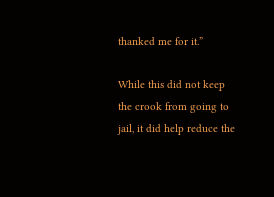thanked me for it.”

While this did not keep the crook from going to jail, it did help reduce the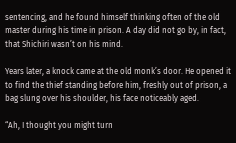sentencing, and he found himself thinking often of the old master during his time in prison. A day did not go by, in fact, that Shichiri wasn’t on his mind.

Years later, a knock came at the old monk’s door. He opened it to find the thief standing before him, freshly out of prison, a bag slung over his shoulder, his face noticeably aged.

“Ah, I thought you might turn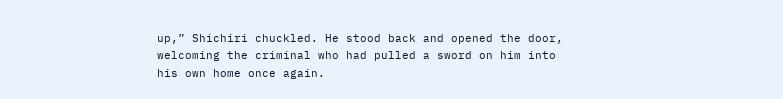up,” Shichiri chuckled. He stood back and opened the door, welcoming the criminal who had pulled a sword on him into his own home once again.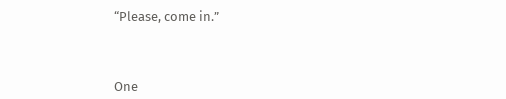“Please, come in.”



One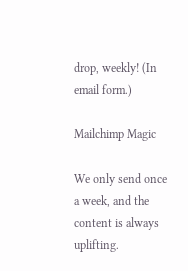drop, weekly! (In email form.)

Mailchimp Magic

We only send once a week, and the content is always uplifting.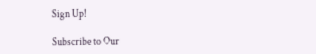Sign Up!

Subscribe to Our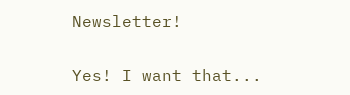Newsletter!

Yes! I want that...